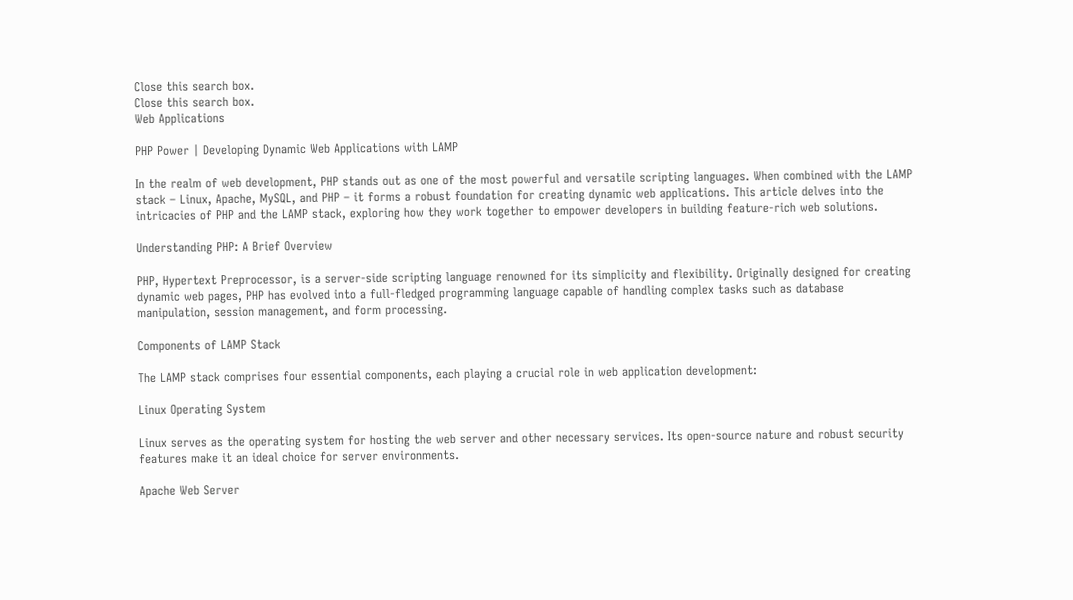Close this search box.
Close this search box.
Web Applications

PHP Power | Developing Dynamic Web Applications with LAMP

In the realm of web development, PHP stands out as one of the most powerful and versatile scripting languages. When combined with the LAMP stack – Linux, Apache, MySQL, and PHP – it forms a robust foundation for creating dynamic web applications. This article delves into the intricacies of PHP and the LAMP stack, exploring how they work together to empower developers in building feature-rich web solutions.

Understanding PHP: A Brief Overview

PHP, Hypertext Preprocessor, is a server-side scripting language renowned for its simplicity and flexibility. Originally designed for creating dynamic web pages, PHP has evolved into a full-fledged programming language capable of handling complex tasks such as database manipulation, session management, and form processing.

Components of LAMP Stack

The LAMP stack comprises four essential components, each playing a crucial role in web application development:

Linux Operating System

Linux serves as the operating system for hosting the web server and other necessary services. Its open-source nature and robust security features make it an ideal choice for server environments.

Apache Web Server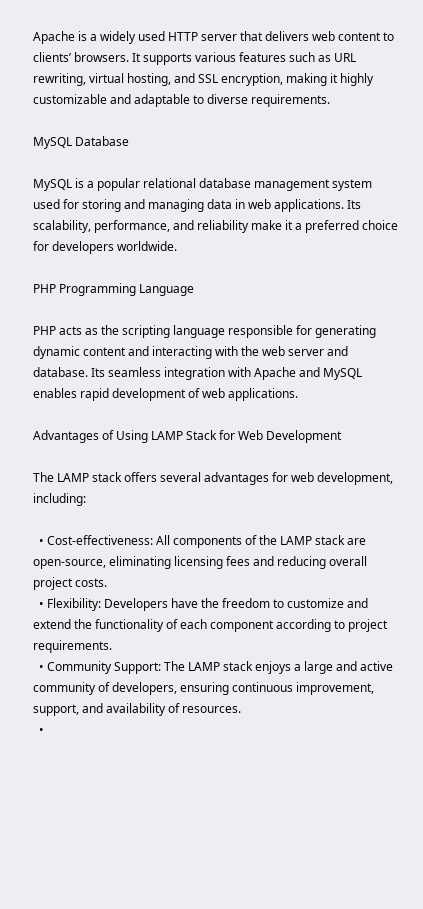Apache is a widely used HTTP server that delivers web content to clients’ browsers. It supports various features such as URL rewriting, virtual hosting, and SSL encryption, making it highly customizable and adaptable to diverse requirements.

MySQL Database

MySQL is a popular relational database management system used for storing and managing data in web applications. Its scalability, performance, and reliability make it a preferred choice for developers worldwide.

PHP Programming Language

PHP acts as the scripting language responsible for generating dynamic content and interacting with the web server and database. Its seamless integration with Apache and MySQL enables rapid development of web applications.

Advantages of Using LAMP Stack for Web Development

The LAMP stack offers several advantages for web development, including:

  • Cost-effectiveness: All components of the LAMP stack are open-source, eliminating licensing fees and reducing overall project costs.
  • Flexibility: Developers have the freedom to customize and extend the functionality of each component according to project requirements.
  • Community Support: The LAMP stack enjoys a large and active community of developers, ensuring continuous improvement, support, and availability of resources.
  •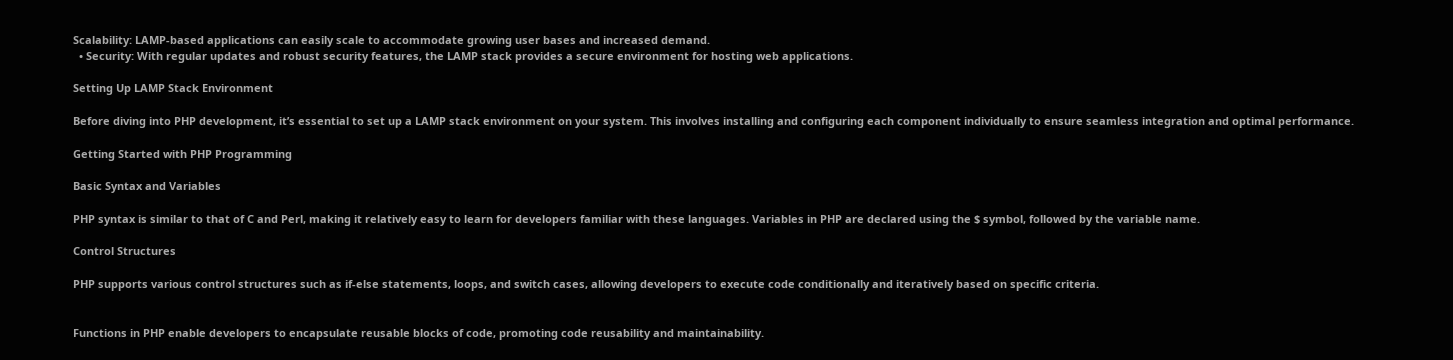Scalability: LAMP-based applications can easily scale to accommodate growing user bases and increased demand.
  • Security: With regular updates and robust security features, the LAMP stack provides a secure environment for hosting web applications.

Setting Up LAMP Stack Environment

Before diving into PHP development, it’s essential to set up a LAMP stack environment on your system. This involves installing and configuring each component individually to ensure seamless integration and optimal performance.

Getting Started with PHP Programming

Basic Syntax and Variables

PHP syntax is similar to that of C and Perl, making it relatively easy to learn for developers familiar with these languages. Variables in PHP are declared using the $ symbol, followed by the variable name.

Control Structures

PHP supports various control structures such as if-else statements, loops, and switch cases, allowing developers to execute code conditionally and iteratively based on specific criteria.


Functions in PHP enable developers to encapsulate reusable blocks of code, promoting code reusability and maintainability.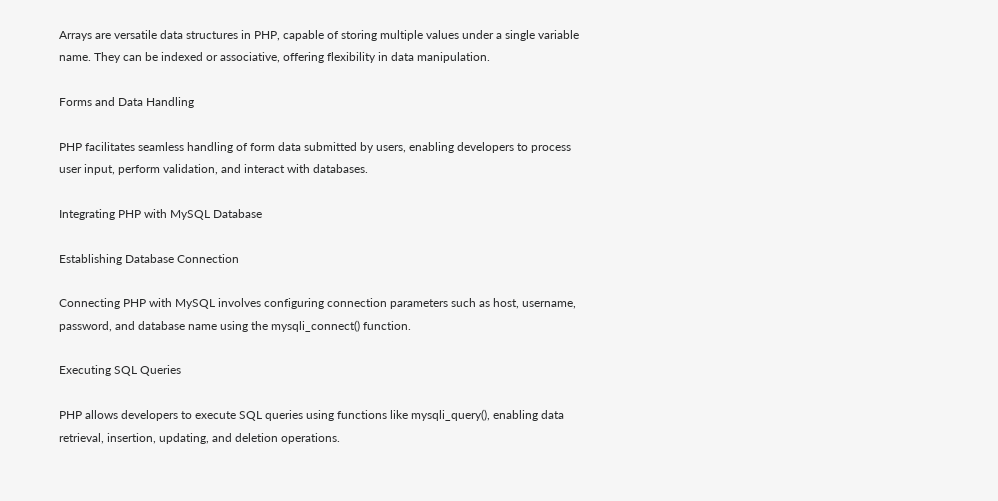Arrays are versatile data structures in PHP, capable of storing multiple values under a single variable name. They can be indexed or associative, offering flexibility in data manipulation.

Forms and Data Handling

PHP facilitates seamless handling of form data submitted by users, enabling developers to process user input, perform validation, and interact with databases.

Integrating PHP with MySQL Database

Establishing Database Connection

Connecting PHP with MySQL involves configuring connection parameters such as host, username, password, and database name using the mysqli_connect() function.

Executing SQL Queries

PHP allows developers to execute SQL queries using functions like mysqli_query(), enabling data retrieval, insertion, updating, and deletion operations.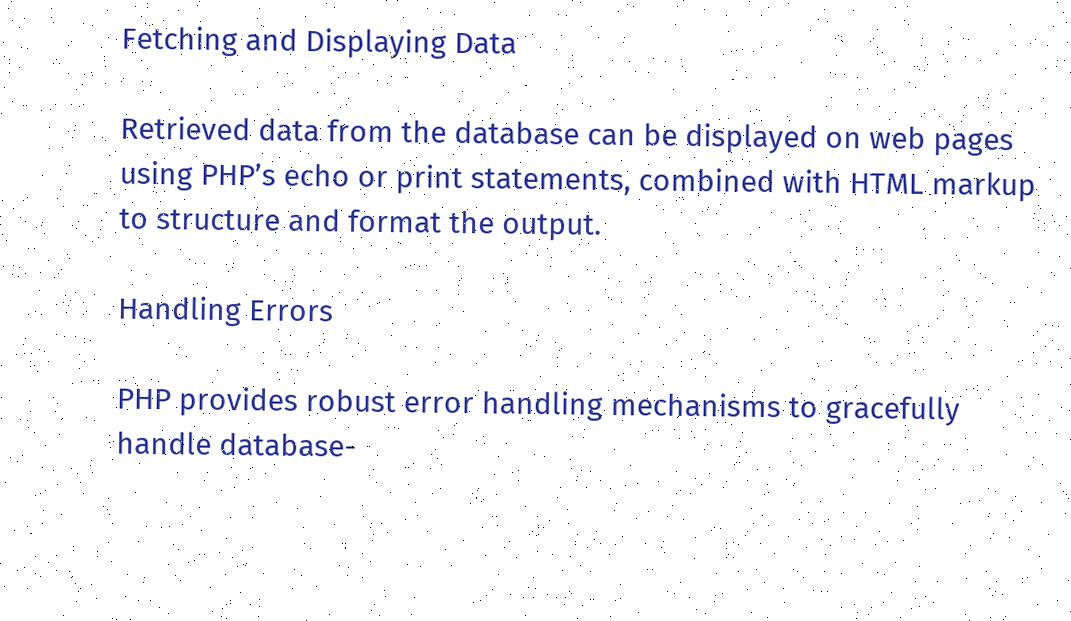Fetching and Displaying Data

Retrieved data from the database can be displayed on web pages using PHP’s echo or print statements, combined with HTML markup to structure and format the output.

Handling Errors

PHP provides robust error handling mechanisms to gracefully handle database-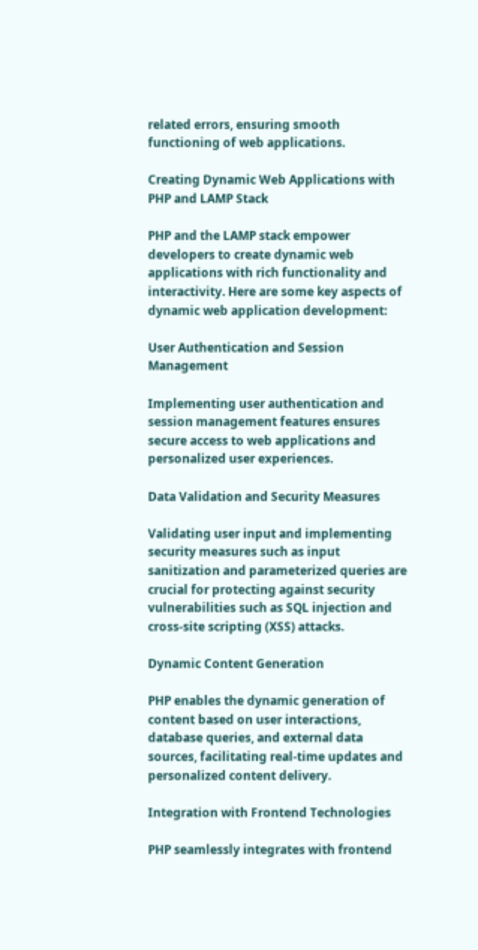related errors, ensuring smooth functioning of web applications.

Creating Dynamic Web Applications with PHP and LAMP Stack

PHP and the LAMP stack empower developers to create dynamic web applications with rich functionality and interactivity. Here are some key aspects of dynamic web application development:

User Authentication and Session Management

Implementing user authentication and session management features ensures secure access to web applications and personalized user experiences.

Data Validation and Security Measures

Validating user input and implementing security measures such as input sanitization and parameterized queries are crucial for protecting against security vulnerabilities such as SQL injection and cross-site scripting (XSS) attacks.

Dynamic Content Generation

PHP enables the dynamic generation of content based on user interactions, database queries, and external data sources, facilitating real-time updates and personalized content delivery.

Integration with Frontend Technologies

PHP seamlessly integrates with frontend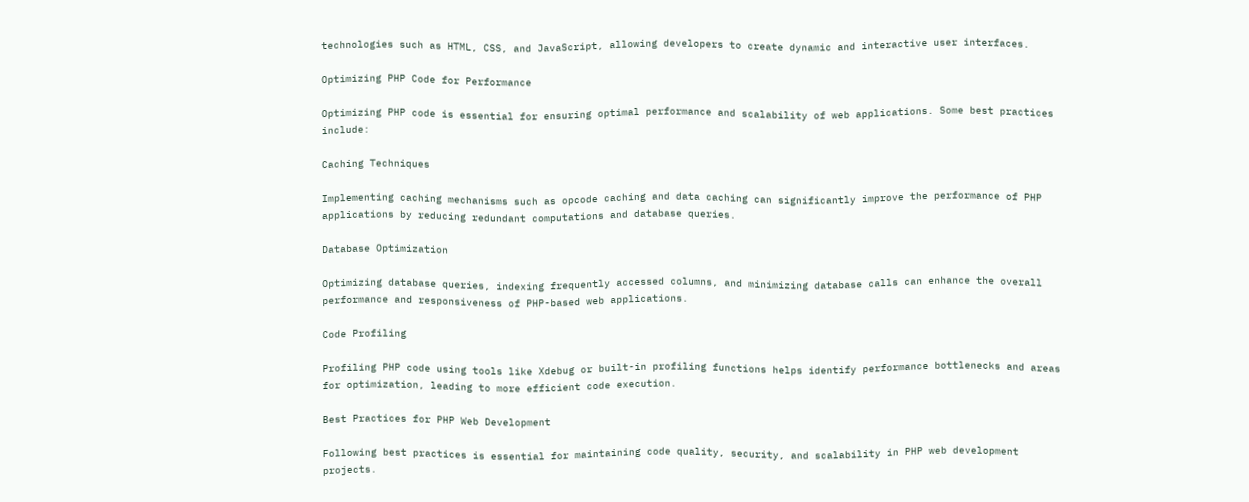technologies such as HTML, CSS, and JavaScript, allowing developers to create dynamic and interactive user interfaces.

Optimizing PHP Code for Performance

Optimizing PHP code is essential for ensuring optimal performance and scalability of web applications. Some best practices include:

Caching Techniques

Implementing caching mechanisms such as opcode caching and data caching can significantly improve the performance of PHP applications by reducing redundant computations and database queries.

Database Optimization

Optimizing database queries, indexing frequently accessed columns, and minimizing database calls can enhance the overall performance and responsiveness of PHP-based web applications.

Code Profiling

Profiling PHP code using tools like Xdebug or built-in profiling functions helps identify performance bottlenecks and areas for optimization, leading to more efficient code execution.

Best Practices for PHP Web Development

Following best practices is essential for maintaining code quality, security, and scalability in PHP web development projects.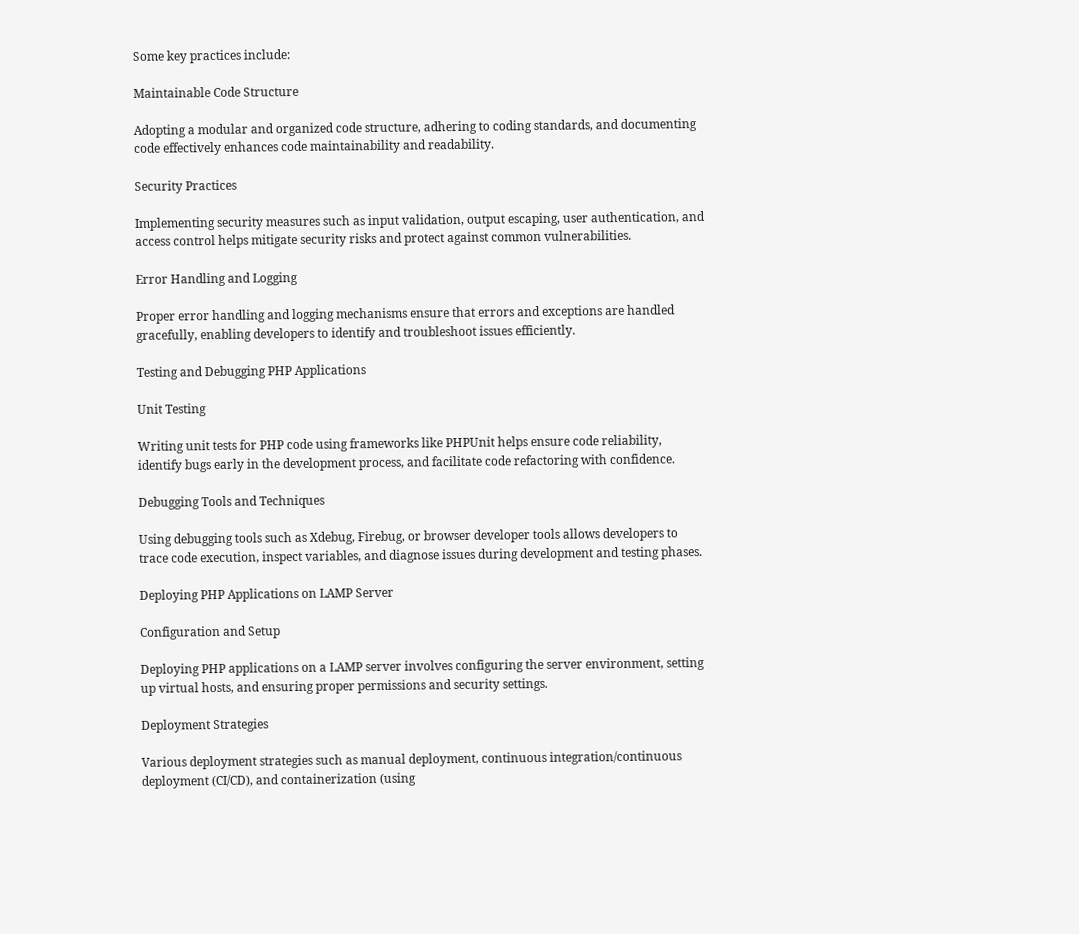Some key practices include:

Maintainable Code Structure

Adopting a modular and organized code structure, adhering to coding standards, and documenting code effectively enhances code maintainability and readability.

Security Practices

Implementing security measures such as input validation, output escaping, user authentication, and access control helps mitigate security risks and protect against common vulnerabilities.

Error Handling and Logging

Proper error handling and logging mechanisms ensure that errors and exceptions are handled gracefully, enabling developers to identify and troubleshoot issues efficiently.

Testing and Debugging PHP Applications

Unit Testing

Writing unit tests for PHP code using frameworks like PHPUnit helps ensure code reliability, identify bugs early in the development process, and facilitate code refactoring with confidence.

Debugging Tools and Techniques

Using debugging tools such as Xdebug, Firebug, or browser developer tools allows developers to trace code execution, inspect variables, and diagnose issues during development and testing phases.

Deploying PHP Applications on LAMP Server

Configuration and Setup

Deploying PHP applications on a LAMP server involves configuring the server environment, setting up virtual hosts, and ensuring proper permissions and security settings.

Deployment Strategies

Various deployment strategies such as manual deployment, continuous integration/continuous deployment (CI/CD), and containerization (using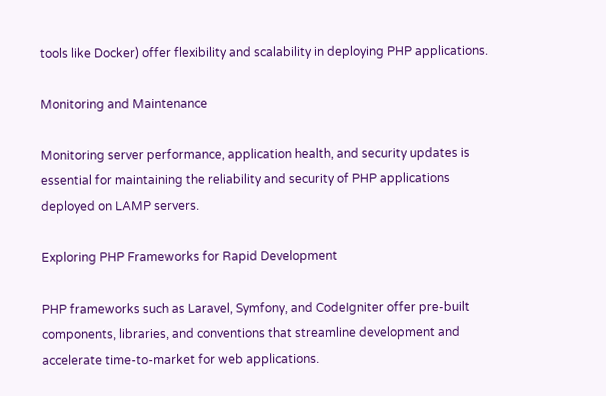tools like Docker) offer flexibility and scalability in deploying PHP applications.

Monitoring and Maintenance

Monitoring server performance, application health, and security updates is essential for maintaining the reliability and security of PHP applications deployed on LAMP servers.

Exploring PHP Frameworks for Rapid Development

PHP frameworks such as Laravel, Symfony, and CodeIgniter offer pre-built components, libraries, and conventions that streamline development and accelerate time-to-market for web applications.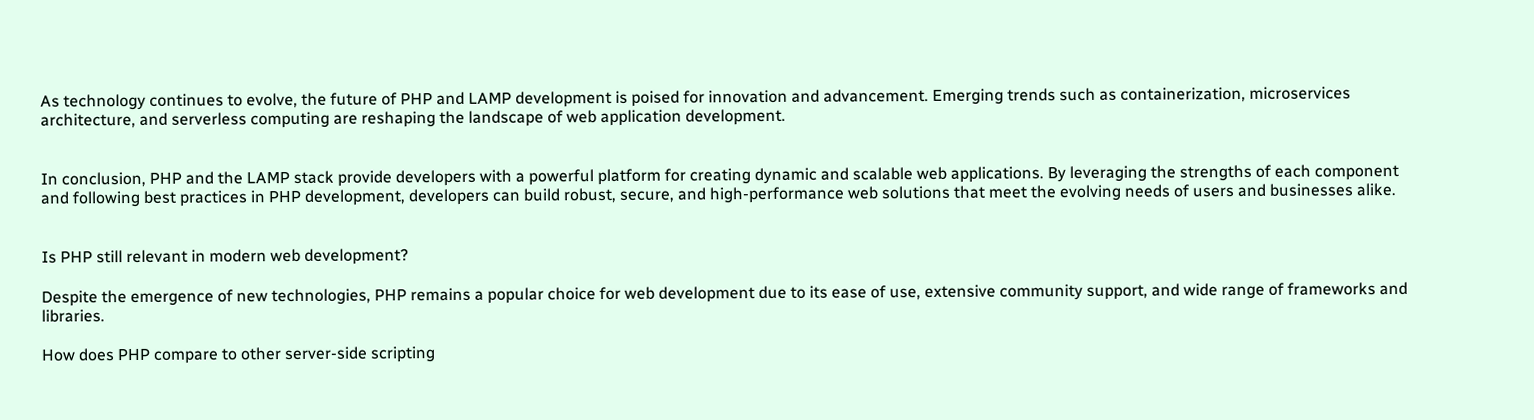As technology continues to evolve, the future of PHP and LAMP development is poised for innovation and advancement. Emerging trends such as containerization, microservices architecture, and serverless computing are reshaping the landscape of web application development.


In conclusion, PHP and the LAMP stack provide developers with a powerful platform for creating dynamic and scalable web applications. By leveraging the strengths of each component and following best practices in PHP development, developers can build robust, secure, and high-performance web solutions that meet the evolving needs of users and businesses alike.


Is PHP still relevant in modern web development?

Despite the emergence of new technologies, PHP remains a popular choice for web development due to its ease of use, extensive community support, and wide range of frameworks and libraries.

How does PHP compare to other server-side scripting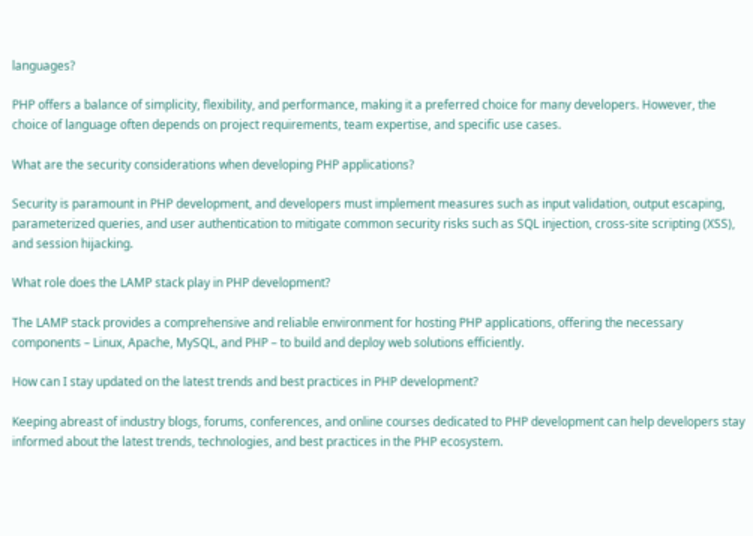languages?

PHP offers a balance of simplicity, flexibility, and performance, making it a preferred choice for many developers. However, the choice of language often depends on project requirements, team expertise, and specific use cases.

What are the security considerations when developing PHP applications?

Security is paramount in PHP development, and developers must implement measures such as input validation, output escaping, parameterized queries, and user authentication to mitigate common security risks such as SQL injection, cross-site scripting (XSS), and session hijacking.

What role does the LAMP stack play in PHP development?

The LAMP stack provides a comprehensive and reliable environment for hosting PHP applications, offering the necessary components – Linux, Apache, MySQL, and PHP – to build and deploy web solutions efficiently.

How can I stay updated on the latest trends and best practices in PHP development?

Keeping abreast of industry blogs, forums, conferences, and online courses dedicated to PHP development can help developers stay informed about the latest trends, technologies, and best practices in the PHP ecosystem.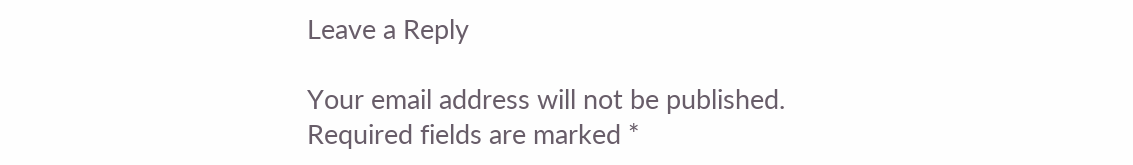Leave a Reply

Your email address will not be published. Required fields are marked *